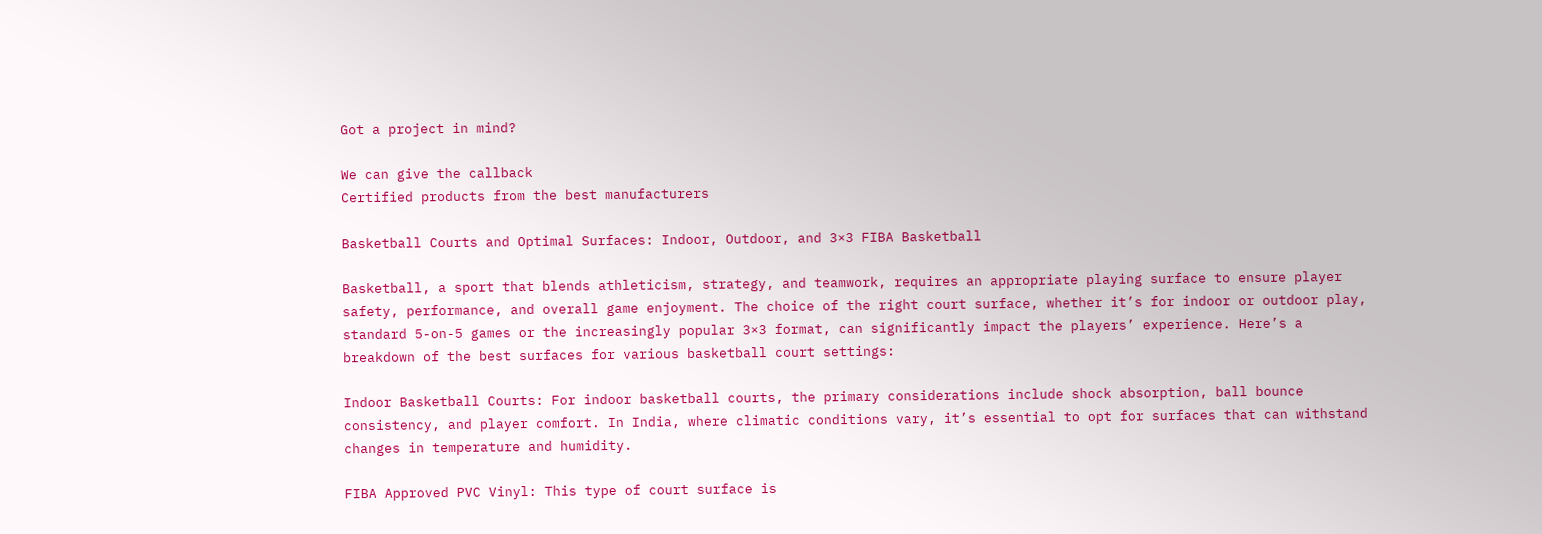Got a project in mind?

We can give the callback
Certified products from the best manufacturers

Basketball Courts and Optimal Surfaces: Indoor, Outdoor, and 3×3 FIBA Basketball

Basketball, a sport that blends athleticism, strategy, and teamwork, requires an appropriate playing surface to ensure player safety, performance, and overall game enjoyment. The choice of the right court surface, whether it’s for indoor or outdoor play, standard 5-on-5 games or the increasingly popular 3×3 format, can significantly impact the players’ experience. Here’s a breakdown of the best surfaces for various basketball court settings:

Indoor Basketball Courts: For indoor basketball courts, the primary considerations include shock absorption, ball bounce consistency, and player comfort. In India, where climatic conditions vary, it’s essential to opt for surfaces that can withstand changes in temperature and humidity.

FIBA Approved PVC Vinyl: This type of court surface is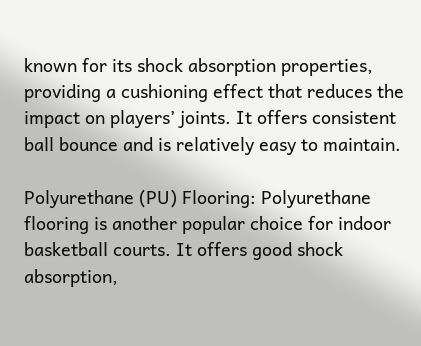known for its shock absorption properties, providing a cushioning effect that reduces the impact on players’ joints. It offers consistent ball bounce and is relatively easy to maintain.

Polyurethane (PU) Flooring: Polyurethane flooring is another popular choice for indoor basketball courts. It offers good shock absorption,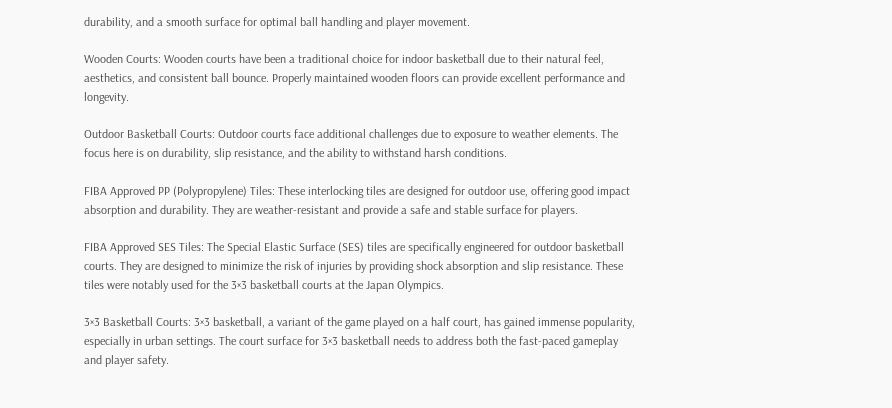durability, and a smooth surface for optimal ball handling and player movement.

Wooden Courts: Wooden courts have been a traditional choice for indoor basketball due to their natural feel, aesthetics, and consistent ball bounce. Properly maintained wooden floors can provide excellent performance and longevity.

Outdoor Basketball Courts: Outdoor courts face additional challenges due to exposure to weather elements. The focus here is on durability, slip resistance, and the ability to withstand harsh conditions.

FIBA Approved PP (Polypropylene) Tiles: These interlocking tiles are designed for outdoor use, offering good impact absorption and durability. They are weather-resistant and provide a safe and stable surface for players.

FIBA Approved SES Tiles: The Special Elastic Surface (SES) tiles are specifically engineered for outdoor basketball courts. They are designed to minimize the risk of injuries by providing shock absorption and slip resistance. These tiles were notably used for the 3×3 basketball courts at the Japan Olympics.

3×3 Basketball Courts: 3×3 basketball, a variant of the game played on a half court, has gained immense popularity, especially in urban settings. The court surface for 3×3 basketball needs to address both the fast-paced gameplay and player safety.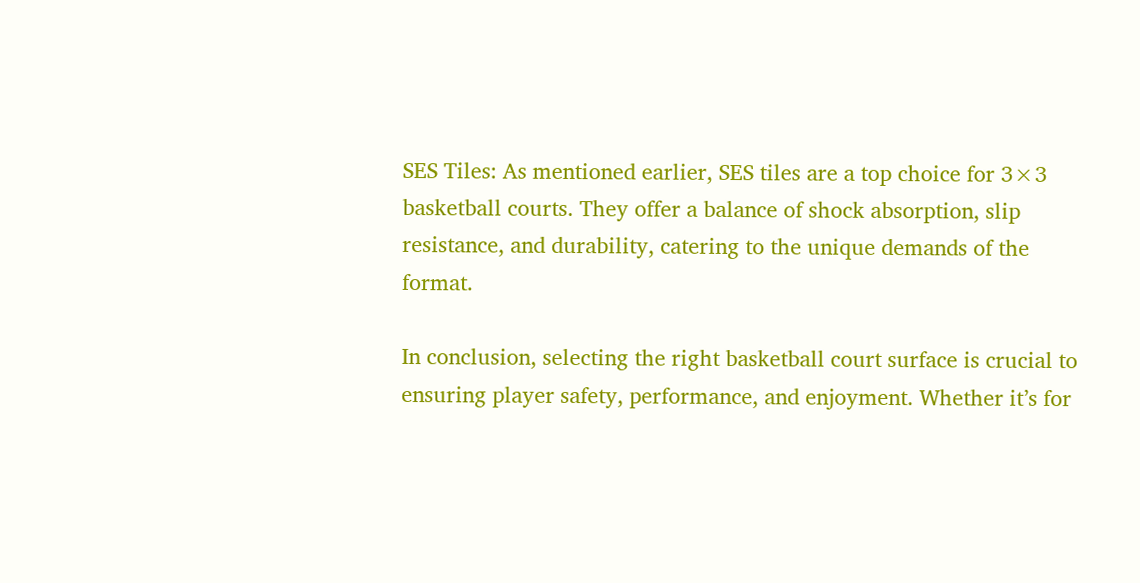SES Tiles: As mentioned earlier, SES tiles are a top choice for 3×3 basketball courts. They offer a balance of shock absorption, slip resistance, and durability, catering to the unique demands of the format.

In conclusion, selecting the right basketball court surface is crucial to ensuring player safety, performance, and enjoyment. Whether it’s for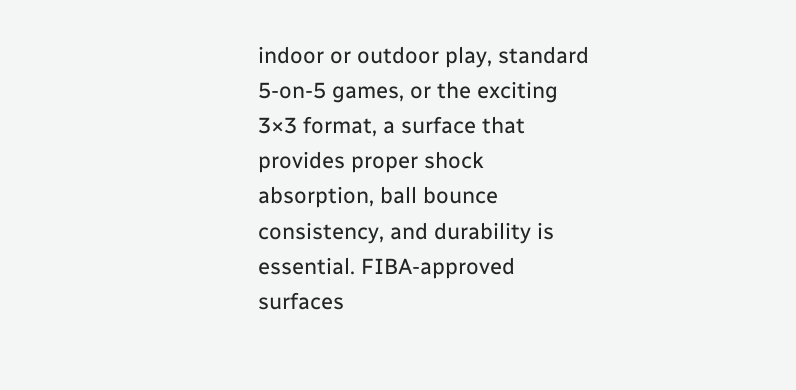indoor or outdoor play, standard 5-on-5 games, or the exciting 3×3 format, a surface that provides proper shock absorption, ball bounce consistency, and durability is essential. FIBA-approved surfaces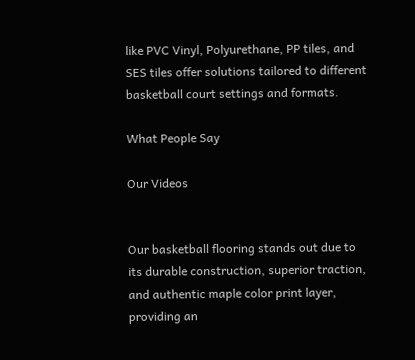like PVC Vinyl, Polyurethane, PP tiles, and SES tiles offer solutions tailored to different basketball court settings and formats.

What People Say

Our Videos


Our basketball flooring stands out due to its durable construction, superior traction, and authentic maple color print layer, providing an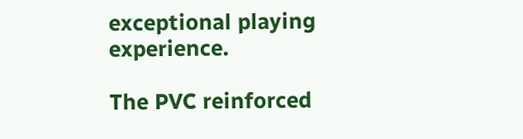exceptional playing experience.

The PVC reinforced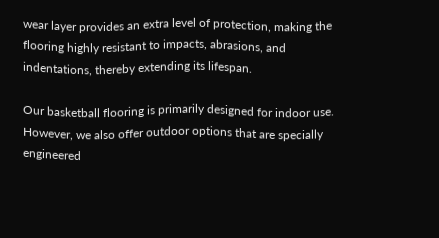wear layer provides an extra level of protection, making the flooring highly resistant to impacts, abrasions, and indentations, thereby extending its lifespan.

Our basketball flooring is primarily designed for indoor use. However, we also offer outdoor options that are specially engineered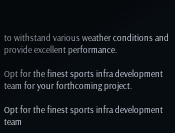to withstand various weather conditions and provide excellent performance.

Opt for the finest sports infra development team for your forthcoming project.

Opt for the finest sports infra development team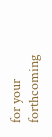for your forthcoming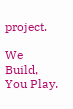project.

We Build, You Play.